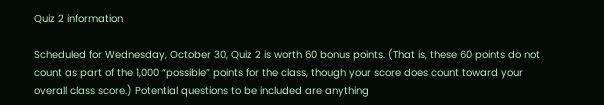Quiz 2 information

Scheduled for Wednesday, October 30, Quiz 2 is worth 60 bonus points. (That is, these 60 points do not count as part of the 1,000 “possible” points for the class, though your score does count toward your overall class score.) Potential questions to be included are anything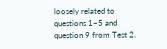loosely related to questions 1–5 and question 9 from Test 2.